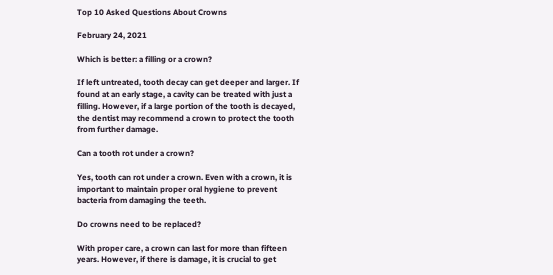Top 10 Asked Questions About Crowns

February 24, 2021

Which is better: a filling or a crown?

If left untreated, tooth decay can get deeper and larger. If found at an early stage, a cavity can be treated with just a filling. However, if a large portion of the tooth is decayed, the dentist may recommend a crown to protect the tooth from further damage.

Can a tooth rot under a crown?

Yes, tooth can rot under a crown. Even with a crown, it is important to maintain proper oral hygiene to prevent bacteria from damaging the teeth.

Do crowns need to be replaced?

With proper care, a crown can last for more than fifteen years. However, if there is damage, it is crucial to get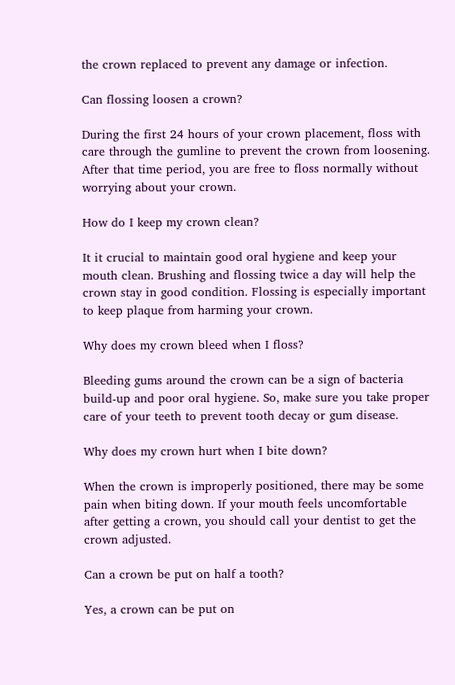the crown replaced to prevent any damage or infection.

Can flossing loosen a crown?

During the first 24 hours of your crown placement, floss with care through the gumline to prevent the crown from loosening. After that time period, you are free to floss normally without worrying about your crown.

How do I keep my crown clean?

It it crucial to maintain good oral hygiene and keep your mouth clean. Brushing and flossing twice a day will help the crown stay in good condition. Flossing is especially important to keep plaque from harming your crown.

Why does my crown bleed when I floss?

Bleeding gums around the crown can be a sign of bacteria build-up and poor oral hygiene. So, make sure you take proper care of your teeth to prevent tooth decay or gum disease.

Why does my crown hurt when I bite down?

When the crown is improperly positioned, there may be some pain when biting down. If your mouth feels uncomfortable after getting a crown, you should call your dentist to get the crown adjusted.

Can a crown be put on half a tooth?

Yes, a crown can be put on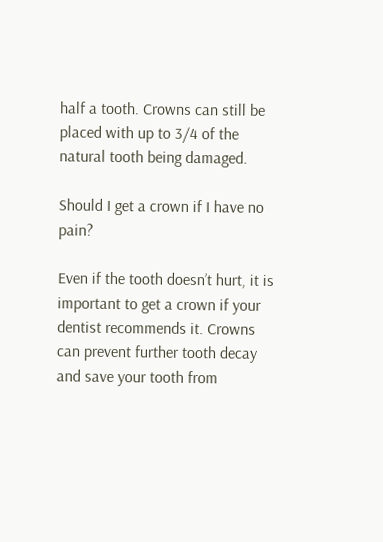half a tooth. Crowns can still be placed with up to 3/4 of the natural tooth being damaged.

Should I get a crown if I have no pain?

Even if the tooth doesn’t hurt, it is important to get a crown if your dentist recommends it. Crowns can prevent further tooth decay and save your tooth from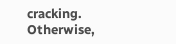cracking. Otherwise,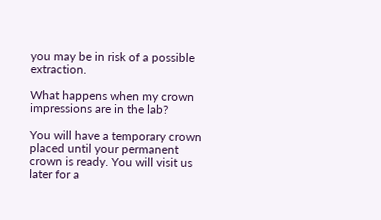you may be in risk of a possible extraction.

What happens when my crown impressions are in the lab?

You will have a temporary crown placed until your permanent crown is ready. You will visit us later for a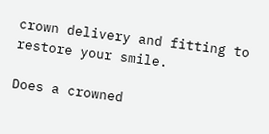crown delivery and fitting to restore your smile.

Does a crowned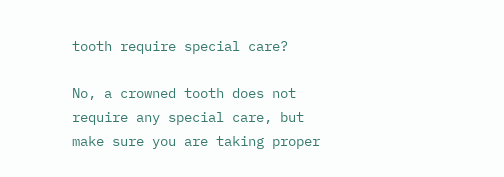tooth require special care?

No, a crowned tooth does not require any special care, but make sure you are taking proper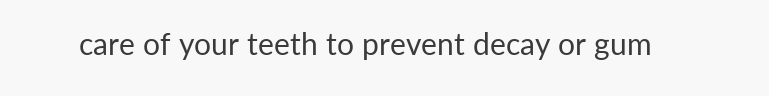care of your teeth to prevent decay or gum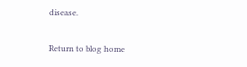disease.

Return to blog home